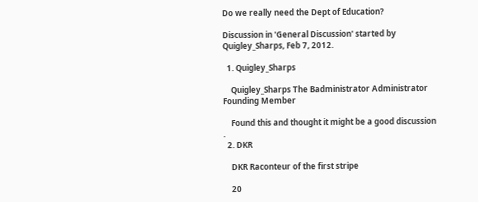Do we really need the Dept of Education?

Discussion in 'General Discussion' started by Quigley_Sharps, Feb 7, 2012.

  1. Quigley_Sharps

    Quigley_Sharps The Badministrator Administrator Founding Member

    Found this and thought it might be a good discussion .
  2. DKR

    DKR Raconteur of the first stripe

    20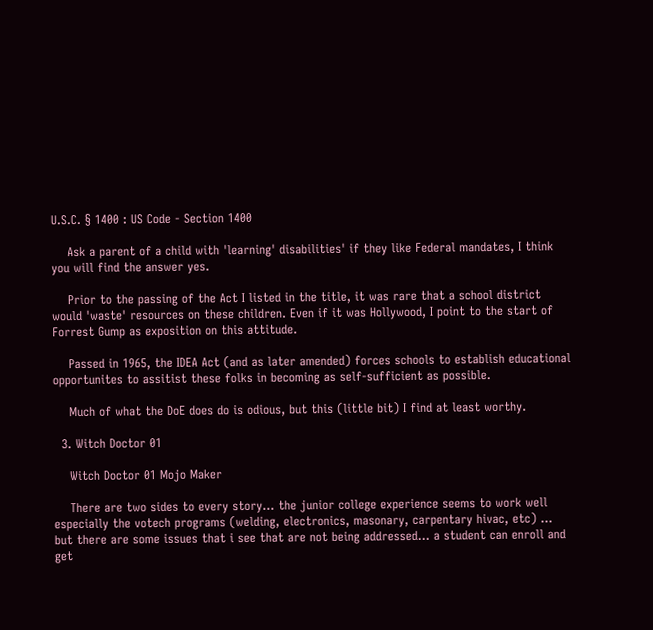U.S.C. § 1400 : US Code - Section 1400

    Ask a parent of a child with 'learning' disabilities' if they like Federal mandates, I think you will find the answer yes.

    Prior to the passing of the Act I listed in the title, it was rare that a school district would 'waste' resources on these children. Even if it was Hollywood, I point to the start of Forrest Gump as exposition on this attitude.

    Passed in 1965, the IDEA Act (and as later amended) forces schools to establish educational opportunites to assitist these folks in becoming as self-sufficient as possible.

    Much of what the DoE does do is odious, but this (little bit) I find at least worthy.

  3. Witch Doctor 01

    Witch Doctor 01 Mojo Maker

    There are two sides to every story... the junior college experience seems to work well especially the votech programs (welding, electronics, masonary, carpentary hivac, etc) ... but there are some issues that i see that are not being addressed... a student can enroll and get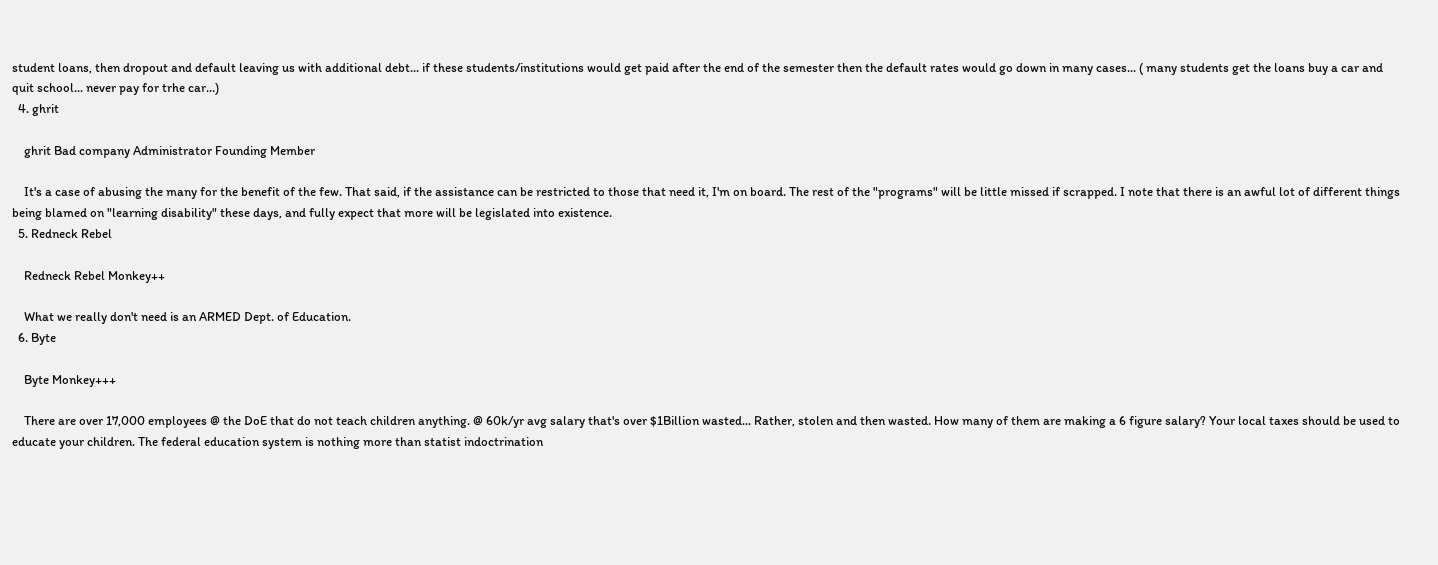student loans, then dropout and default leaving us with additional debt... if these students/institutions would get paid after the end of the semester then the default rates would go down in many cases... ( many students get the loans buy a car and quit school... never pay for trhe car...)
  4. ghrit

    ghrit Bad company Administrator Founding Member

    It's a case of abusing the many for the benefit of the few. That said, if the assistance can be restricted to those that need it, I'm on board. The rest of the "programs" will be little missed if scrapped. I note that there is an awful lot of different things being blamed on "learning disability" these days, and fully expect that more will be legislated into existence.
  5. Redneck Rebel

    Redneck Rebel Monkey++

    What we really don't need is an ARMED Dept. of Education.
  6. Byte

    Byte Monkey+++

    There are over 17,000 employees @ the DoE that do not teach children anything. @ 60k/yr avg salary that's over $1Billion wasted... Rather, stolen and then wasted. How many of them are making a 6 figure salary? Your local taxes should be used to educate your children. The federal education system is nothing more than statist indoctrination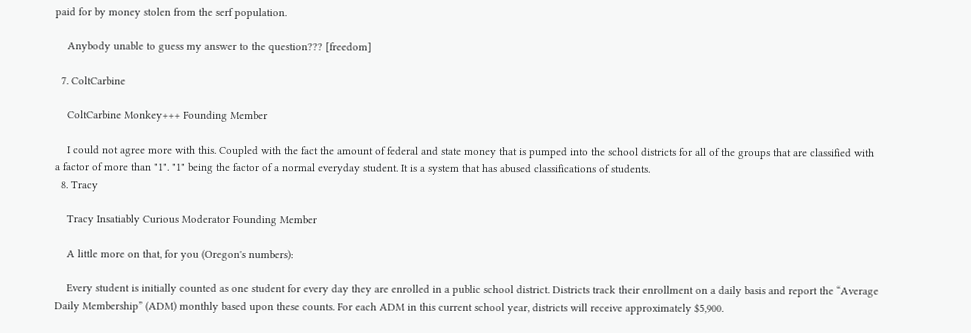paid for by money stolen from the serf population.

    Anybody unable to guess my answer to the question??? [freedom]

  7. ColtCarbine

    ColtCarbine Monkey+++ Founding Member

    I could not agree more with this. Coupled with the fact the amount of federal and state money that is pumped into the school districts for all of the groups that are classified with a factor of more than "1". "1" being the factor of a normal everyday student. It is a system that has abused classifications of students.
  8. Tracy

    Tracy Insatiably Curious Moderator Founding Member

    A little more on that, for you (Oregon's numbers):

    Every student is initially counted as one student for every day they are enrolled in a public school district. Districts track their enrollment on a daily basis and report the “Average Daily Membership” (ADM) monthly based upon these counts. For each ADM in this current school year, districts will receive approximately $5,900.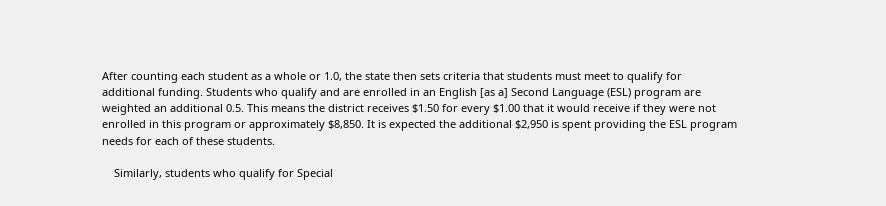After counting each student as a whole or 1.0, the state then sets criteria that students must meet to qualify for additional funding. Students who qualify and are enrolled in an English [as a] Second Language (ESL) program are weighted an additional 0.5. This means the district receives $1.50 for every $1.00 that it would receive if they were not enrolled in this program or approximately $8,850. It is expected the additional $2,950 is spent providing the ESL program needs for each of these students.

    Similarly, students who qualify for Special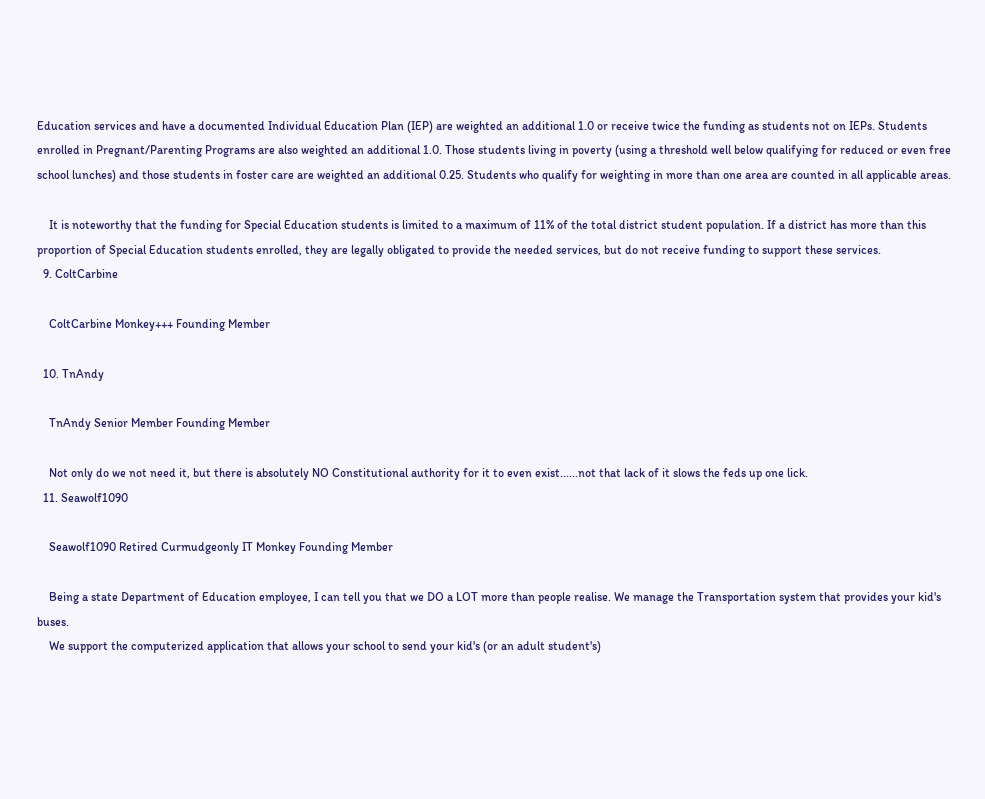Education services and have a documented Individual Education Plan (IEP) are weighted an additional 1.0 or receive twice the funding as students not on IEPs. Students enrolled in Pregnant/Parenting Programs are also weighted an additional 1.0. Those students living in poverty (using a threshold well below qualifying for reduced or even free school lunches) and those students in foster care are weighted an additional 0.25. Students who qualify for weighting in more than one area are counted in all applicable areas.

    It is noteworthy that the funding for Special Education students is limited to a maximum of 11% of the total district student population. If a district has more than this proportion of Special Education students enrolled, they are legally obligated to provide the needed services, but do not receive funding to support these services.
  9. ColtCarbine

    ColtCarbine Monkey+++ Founding Member

  10. TnAndy

    TnAndy Senior Member Founding Member

    Not only do we not need it, but there is absolutely NO Constitutional authority for it to even exist......not that lack of it slows the feds up one lick.
  11. Seawolf1090

    Seawolf1090 Retired Curmudgeonly IT Monkey Founding Member

    Being a state Department of Education employee, I can tell you that we DO a LOT more than people realise. We manage the Transportation system that provides your kid's buses.
    We support the computerized application that allows your school to send your kid's (or an adult student's)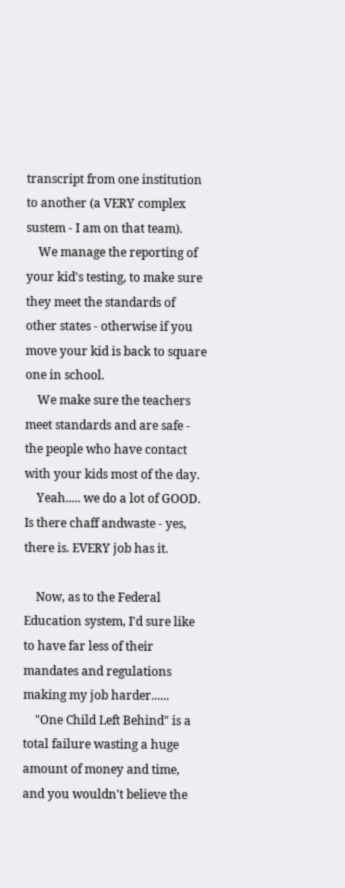transcript from one institution to another (a VERY complex sustem - I am on that team).
    We manage the reporting of your kid's testing, to make sure they meet the standards of other states - otherwise if you move your kid is back to square one in school.
    We make sure the teachers meet standards and are safe - the people who have contact with your kids most of the day.
    Yeah..... we do a lot of GOOD. Is there chaff andwaste - yes, there is. EVERY job has it.

    Now, as to the Federal Education system, I'd sure like to have far less of their mandates and regulations making my job harder......
    "One Child Left Behind" is a total failure wasting a huge amount of money and time, and you wouldn't believe the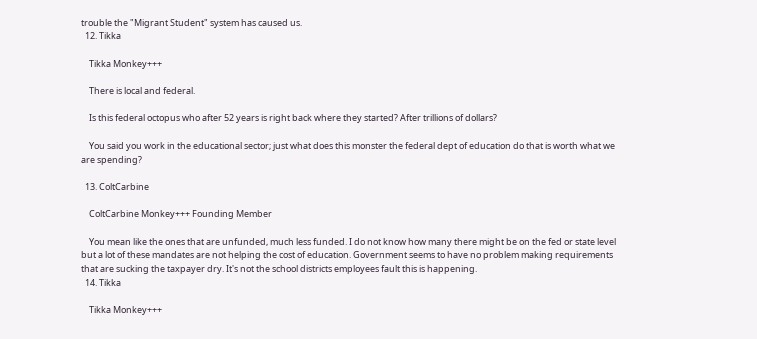trouble the "Migrant Student" system has caused us.
  12. Tikka

    Tikka Monkey+++

    There is local and federal.

    Is this federal octopus who after 52 years is right back where they started? After trillions of dollars?

    You said you work in the educational sector; just what does this monster the federal dept of education do that is worth what we are spending?

  13. ColtCarbine

    ColtCarbine Monkey+++ Founding Member

    You mean like the ones that are unfunded, much less funded. I do not know how many there might be on the fed or state level but a lot of these mandates are not helping the cost of education. Government seems to have no problem making requirements that are sucking the taxpayer dry. It's not the school districts employees fault this is happening.
  14. Tikka

    Tikka Monkey+++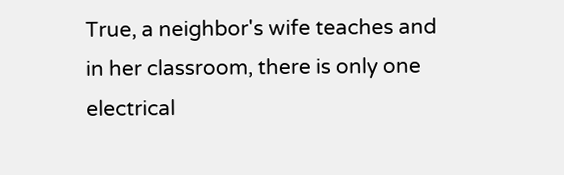True, a neighbor's wife teaches and in her classroom, there is only one electrical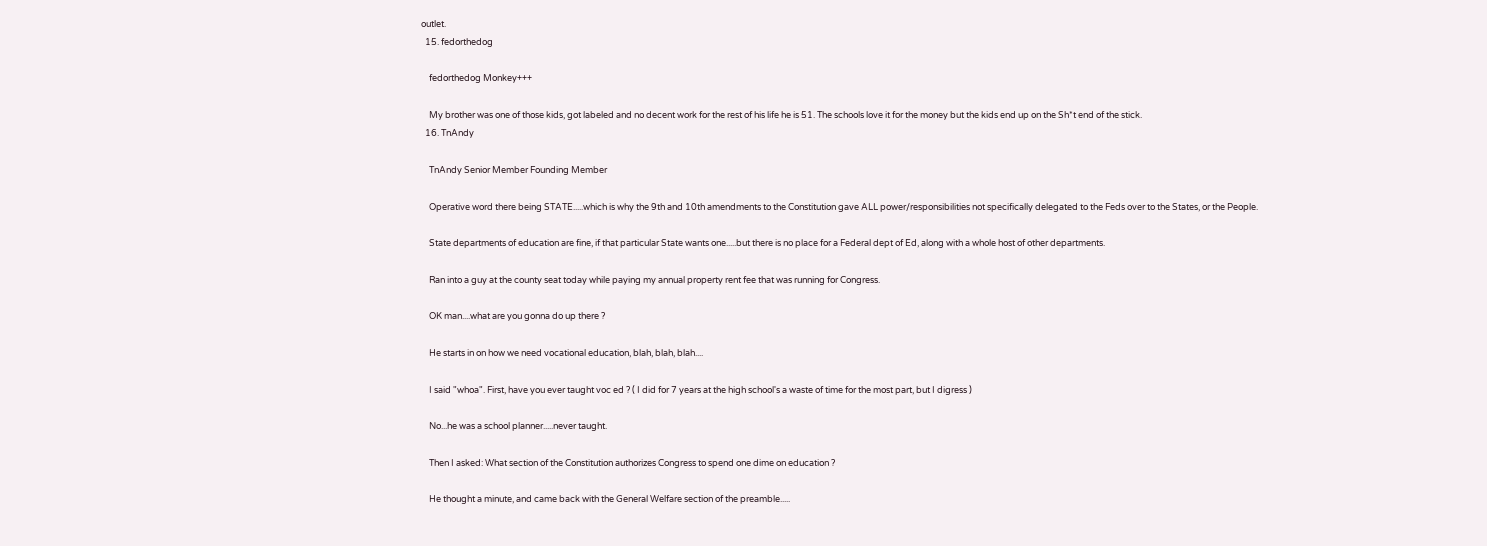outlet.
  15. fedorthedog

    fedorthedog Monkey+++

    My brother was one of those kids, got labeled and no decent work for the rest of his life he is 51. The schools love it for the money but the kids end up on the Sh*t end of the stick.
  16. TnAndy

    TnAndy Senior Member Founding Member

    Operative word there being STATE.....which is why the 9th and 10th amendments to the Constitution gave ALL power/responsibilities not specifically delegated to the Feds over to the States, or the People.

    State departments of education are fine, if that particular State wants one.....but there is no place for a Federal dept of Ed, along with a whole host of other departments.

    Ran into a guy at the county seat today while paying my annual property rent fee that was running for Congress.

    OK man....what are you gonna do up there ?

    He starts in on how we need vocational education, blah, blah, blah....

    I said "whoa". First, have you ever taught voc ed ? ( I did for 7 years at the high school's a waste of time for the most part, but I digress )

    No...he was a school planner.....never taught.

    Then I asked: What section of the Constitution authorizes Congress to spend one dime on education ?

    He thought a minute, and came back with the General Welfare section of the preamble.....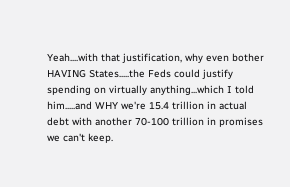Yeah....with that justification, why even bother HAVING States.....the Feds could justify spending on virtually anything...which I told him.....and WHY we're 15.4 trillion in actual debt with another 70-100 trillion in promises we can't keep.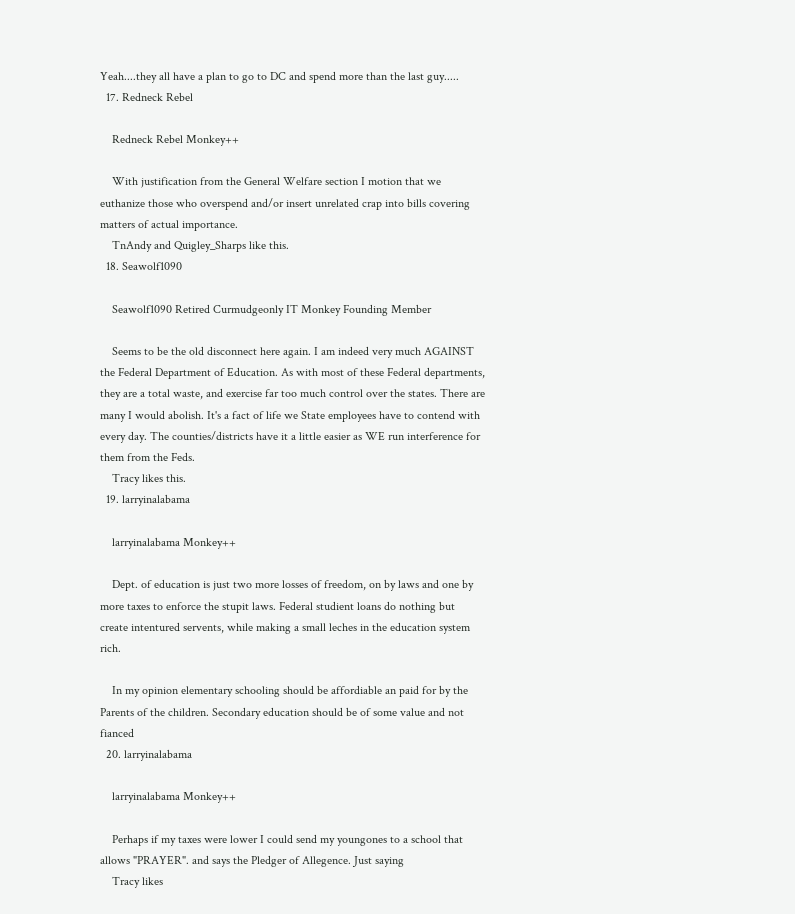Yeah....they all have a plan to go to DC and spend more than the last guy.....
  17. Redneck Rebel

    Redneck Rebel Monkey++

    With justification from the General Welfare section I motion that we euthanize those who overspend and/or insert unrelated crap into bills covering matters of actual importance.
    TnAndy and Quigley_Sharps like this.
  18. Seawolf1090

    Seawolf1090 Retired Curmudgeonly IT Monkey Founding Member

    Seems to be the old disconnect here again. I am indeed very much AGAINST the Federal Department of Education. As with most of these Federal departments, they are a total waste, and exercise far too much control over the states. There are many I would abolish. It's a fact of life we State employees have to contend with every day. The counties/districts have it a little easier as WE run interference for them from the Feds.
    Tracy likes this.
  19. larryinalabama

    larryinalabama Monkey++

    Dept. of education is just two more losses of freedom, on by laws and one by more taxes to enforce the stupit laws. Federal studient loans do nothing but create intentured servents, while making a small leches in the education system rich.

    In my opinion elementary schooling should be affordiable an paid for by the Parents of the children. Secondary education should be of some value and not fianced
  20. larryinalabama

    larryinalabama Monkey++

    Perhaps if my taxes were lower I could send my youngones to a school that allows "PRAYER". and says the Pledger of Allegence. Just saying
    Tracy likes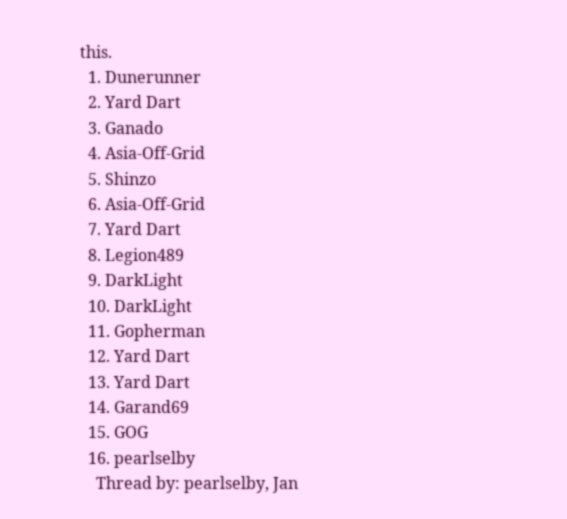this.
  1. Dunerunner
  2. Yard Dart
  3. Ganado
  4. Asia-Off-Grid
  5. Shinzo
  6. Asia-Off-Grid
  7. Yard Dart
  8. Legion489
  9. DarkLight
  10. DarkLight
  11. Gopherman
  12. Yard Dart
  13. Yard Dart
  14. Garand69
  15. GOG
  16. pearlselby
    Thread by: pearlselby, Jan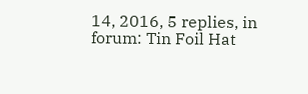14, 2016, 5 replies, in forum: Tin Foil Hat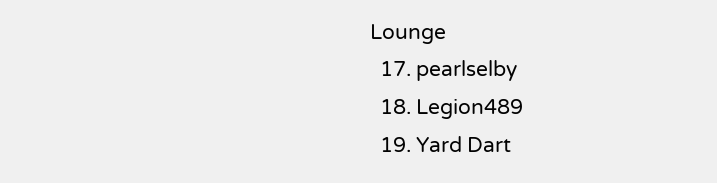Lounge
  17. pearlselby
  18. Legion489
  19. Yard Dart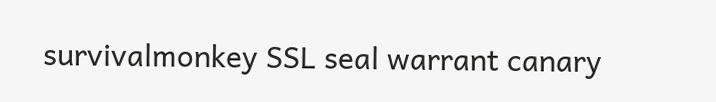survivalmonkey SSL seal warrant canary